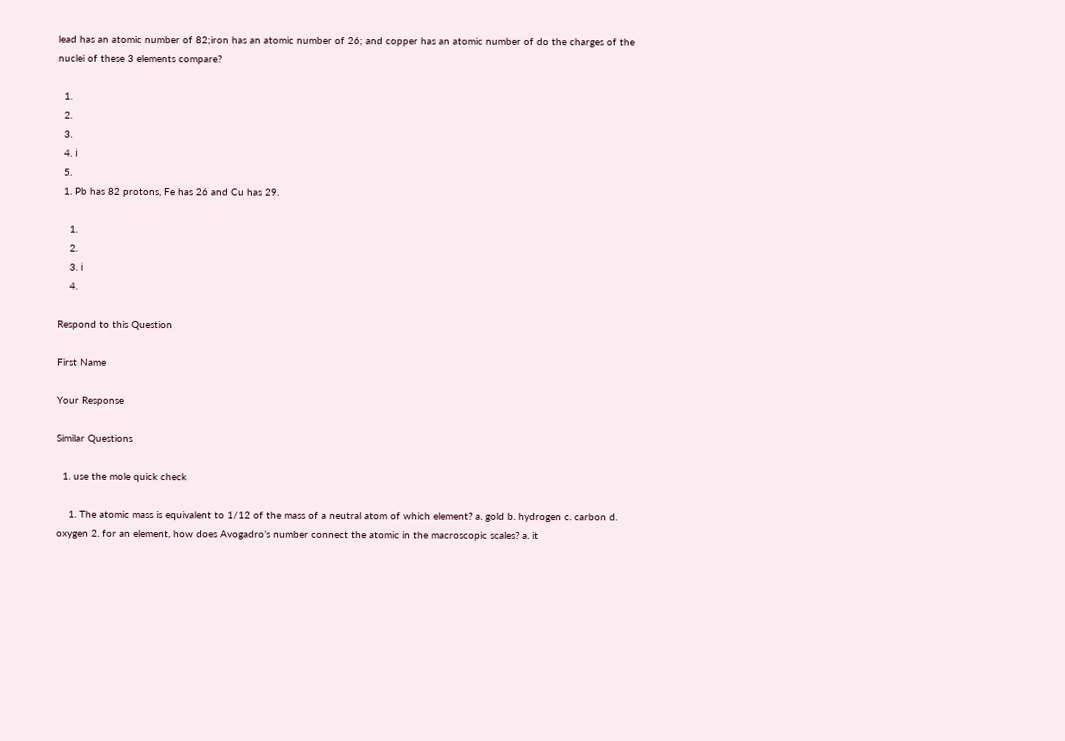lead has an atomic number of 82;iron has an atomic number of 26; and copper has an atomic number of do the charges of the nuclei of these 3 elements compare?

  1.
  2.
  3.
  4. ℹ
  5.
  1. Pb has 82 protons, Fe has 26 and Cu has 29.

    1.
    2.
    3. ℹ
    4.

Respond to this Question

First Name

Your Response

Similar Questions

  1. use the mole quick check

    1. The atomic mass is equivalent to 1/12 of the mass of a neutral atom of which element? a. gold b. hydrogen c. carbon d. oxygen 2. for an element, how does Avogadro’s number connect the atomic in the macroscopic scales? a. it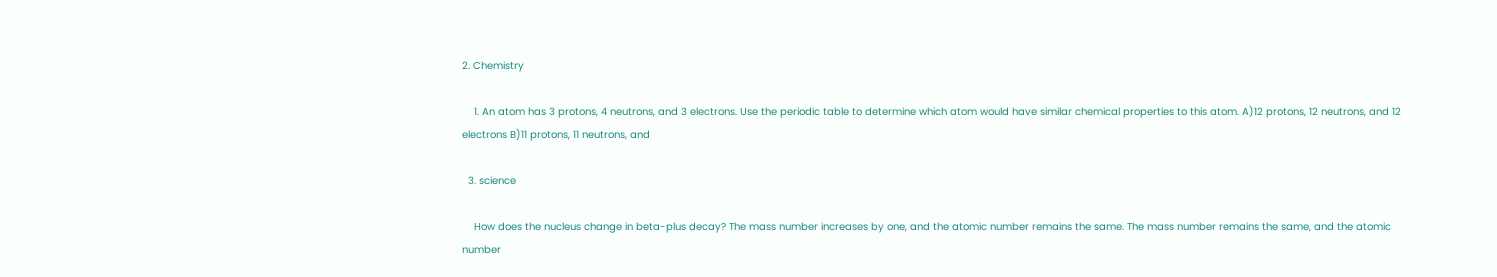2. Chemistry

    1. An atom has 3 protons, 4 neutrons, and 3 electrons. Use the periodic table to determine which atom would have similar chemical properties to this atom. A)12 protons, 12 neutrons, and 12 electrons B)11 protons, 11 neutrons, and

  3. science

    How does the nucleus change in beta-plus decay? The mass number increases by one, and the atomic number remains the same. The mass number remains the same, and the atomic number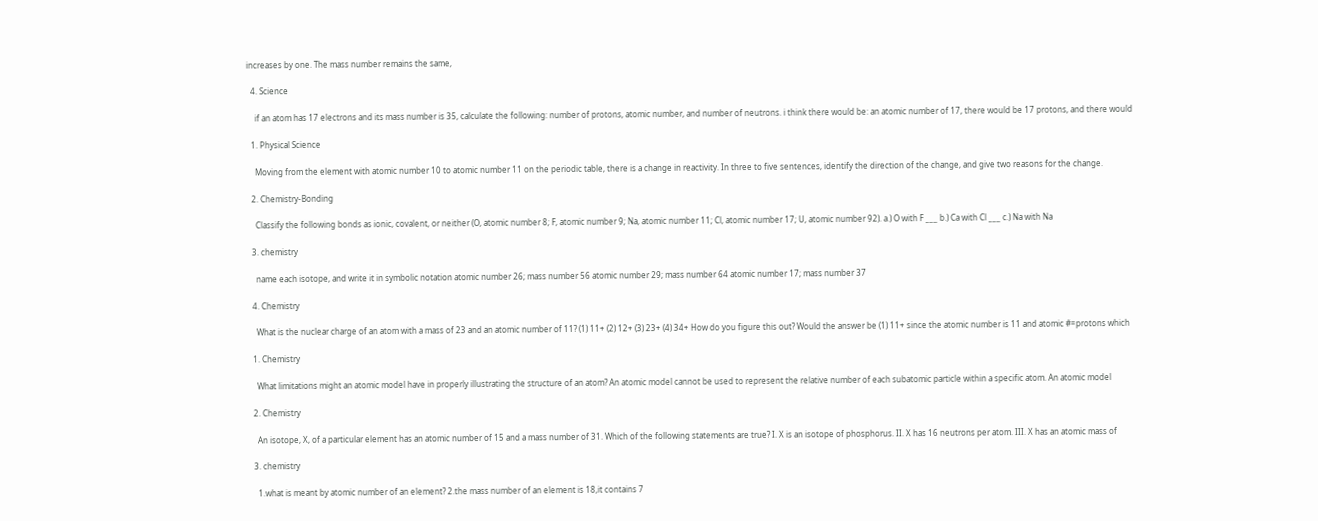increases by one. The mass number remains the same,

  4. Science

    if an atom has 17 electrons and its mass number is 35, calculate the following: number of protons, atomic number, and number of neutrons. i think there would be: an atomic number of 17, there would be 17 protons, and there would

  1. Physical Science

    Moving from the element with atomic number 10 to atomic number 11 on the periodic table, there is a change in reactivity. In three to five sentences, identify the direction of the change, and give two reasons for the change.

  2. Chemistry-Bonding

    Classify the following bonds as ionic, covalent, or neither (O, atomic number 8; F, atomic number 9; Na, atomic number 11; Cl, atomic number 17; U, atomic number 92). a.) O with F ___ b.) Ca with Cl ___ c.) Na with Na

  3. chemistry

    name each isotope, and write it in symbolic notation atomic number 26; mass number 56 atomic number 29; mass number 64 atomic number 17; mass number 37

  4. Chemistry

    What is the nuclear charge of an atom with a mass of 23 and an atomic number of 11? (1) 11+ (2) 12+ (3) 23+ (4) 34+ How do you figure this out? Would the answer be (1) 11+ since the atomic number is 11 and atomic #=protons which

  1. Chemistry

    What limitations might an atomic model have in properly illustrating the structure of an atom? An atomic model cannot be used to represent the relative number of each subatomic particle within a specific atom. An atomic model

  2. Chemistry

    An isotope, X, of a particular element has an atomic number of 15 and a mass number of 31. Which of the following statements are true? I. X is an isotope of phosphorus. II. X has 16 neutrons per atom. III. X has an atomic mass of

  3. chemistry

    1.what is meant by atomic number of an element? 2.the mass number of an element is 18,it contains 7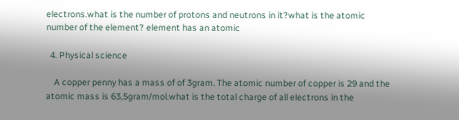electrons.what is the number of protons and neutrons in it?what is the atomic number of the element? element has an atomic

  4. Physical science

    A copper penny has a mass of of 3gram. The atomic number of copper is 29 and the atomic mass is 63,5gram/mol.what is the total charge of all electrons in the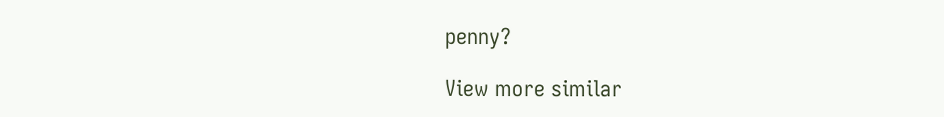penny?

View more similar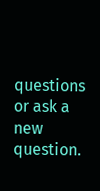questions or ask a new question.